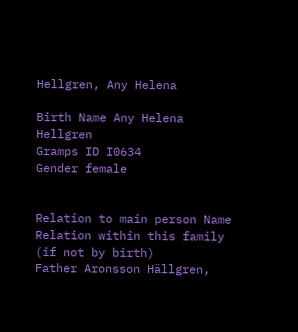Hellgren, Any Helena

Birth Name Any Helena Hellgren
Gramps ID I0634
Gender female


Relation to main person Name Relation within this family (if not by birth)
Father Aronsson Hällgren,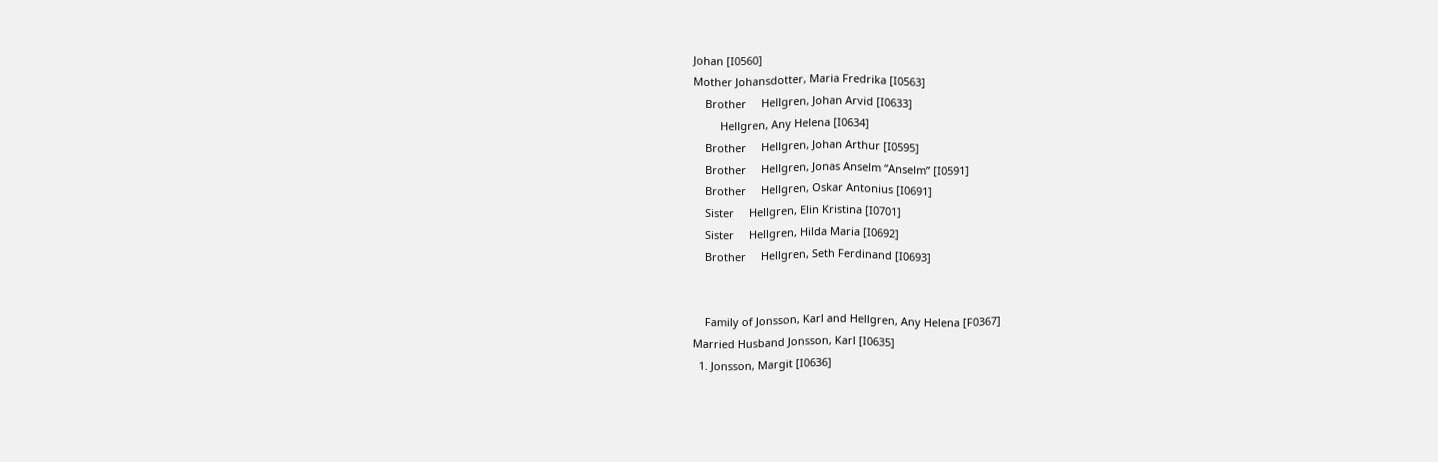Johan [I0560]
Mother Johansdotter, Maria Fredrika [I0563]
    Brother     Hellgren, Johan Arvid [I0633]
         Hellgren, Any Helena [I0634]
    Brother     Hellgren, Johan Arthur [I0595]
    Brother     Hellgren, Jonas Anselm “Anselm” [I0591]
    Brother     Hellgren, Oskar Antonius [I0691]
    Sister     Hellgren, Elin Kristina [I0701]
    Sister     Hellgren, Hilda Maria [I0692]
    Brother     Hellgren, Seth Ferdinand [I0693]


    Family of Jonsson, Karl and Hellgren, Any Helena [F0367]
Married Husband Jonsson, Karl [I0635]
  1. Jonsson, Margit [I0636]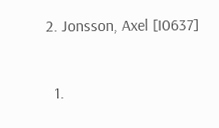2. Jonsson, Axel [I0637]


  1.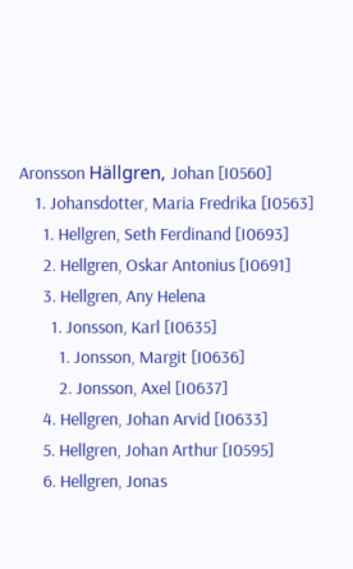Aronsson Hällgren, Johan [I0560]
    1. Johansdotter, Maria Fredrika [I0563]
      1. Hellgren, Seth Ferdinand [I0693]
      2. Hellgren, Oskar Antonius [I0691]
      3. Hellgren, Any Helena
        1. Jonsson, Karl [I0635]
          1. Jonsson, Margit [I0636]
          2. Jonsson, Axel [I0637]
      4. Hellgren, Johan Arvid [I0633]
      5. Hellgren, Johan Arthur [I0595]
      6. Hellgren, Jonas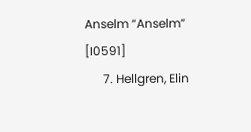Anselm “Anselm” [I0591]
      7. Hellgren, Elin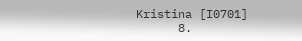Kristina [I0701]
      8.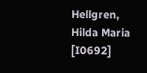Hellgren, Hilda Maria [I0692]